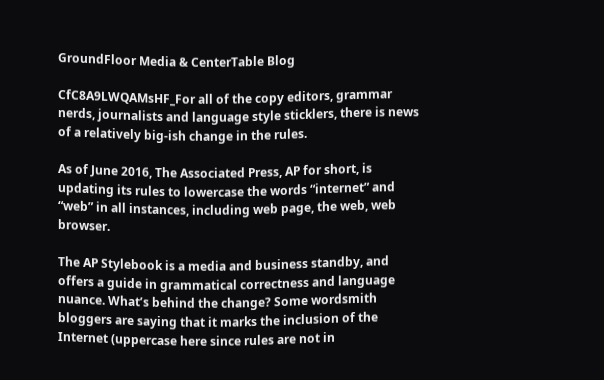GroundFloor Media & CenterTable Blog

CfC8A9LWQAMsHF_For all of the copy editors, grammar nerds, journalists and language style sticklers, there is news of a relatively big-ish change in the rules.

As of June 2016, The Associated Press, AP for short, is updating its rules to lowercase the words “internet” and “web” in all instances, including web page, the web, web browser.

The AP Stylebook is a media and business standby, and offers a guide in grammatical correctness and language nuance. What’s behind the change? Some wordsmith bloggers are saying that it marks the inclusion of the Internet (uppercase here since rules are not in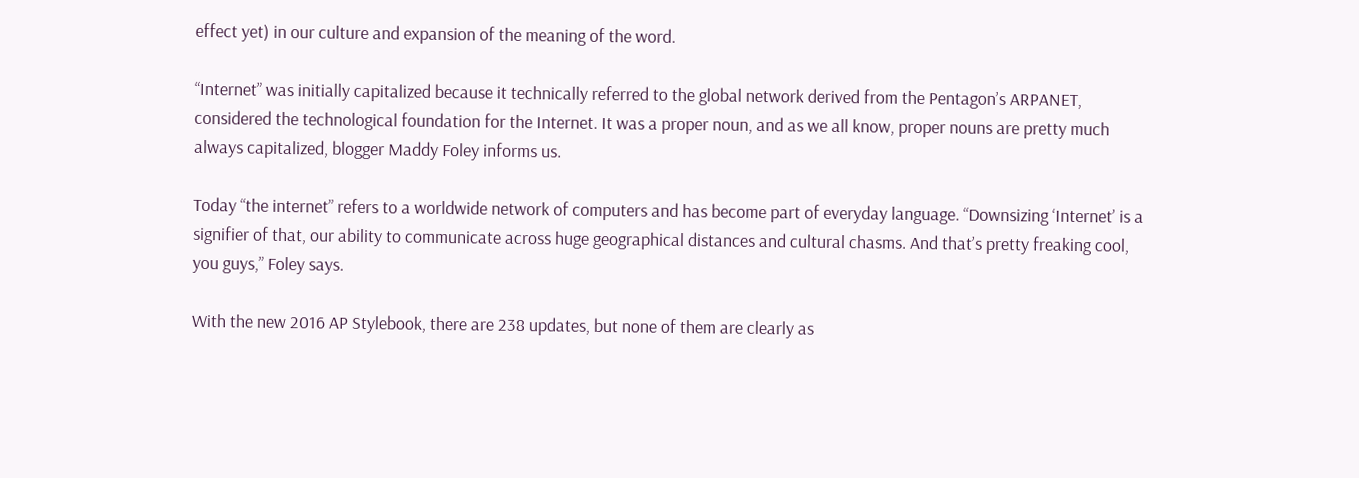effect yet) in our culture and expansion of the meaning of the word.

“Internet” was initially capitalized because it technically referred to the global network derived from the Pentagon’s ARPANET, considered the technological foundation for the Internet. It was a proper noun, and as we all know, proper nouns are pretty much always capitalized, blogger Maddy Foley informs us.

Today “the internet” refers to a worldwide network of computers and has become part of everyday language. “Downsizing ‘Internet’ is a signifier of that, our ability to communicate across huge geographical distances and cultural chasms. And that’s pretty freaking cool, you guys,” Foley says.

With the new 2016 AP Stylebook, there are 238 updates, but none of them are clearly as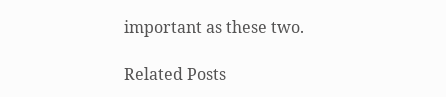important as these two.

Related Posts